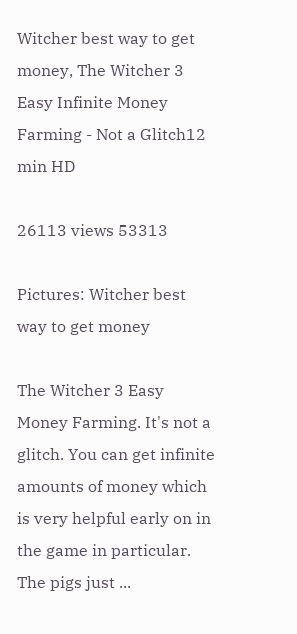Witcher best way to get money, The Witcher 3 Easy Infinite Money Farming - Not a Glitch12 min HD

26113 views 53313

Pictures: Witcher best way to get money

The Witcher 3 Easy Money Farming. It's not a glitch. You can get infinite amounts of money which is very helpful early on in the game in particular. The pigs just ...